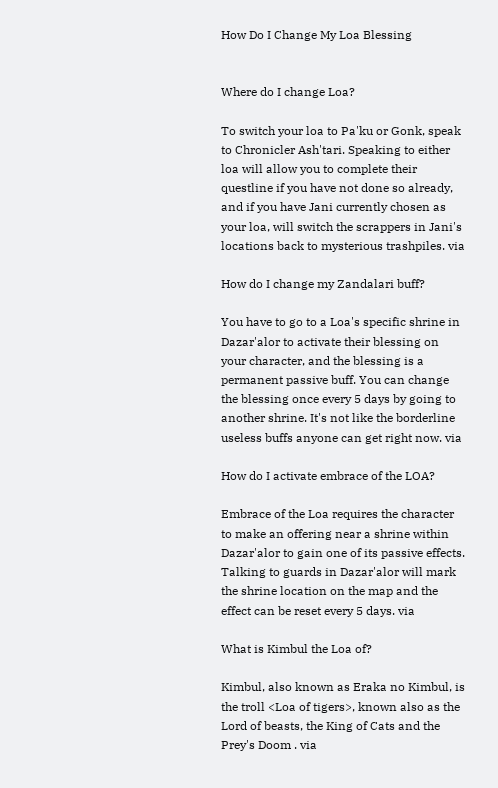How Do I Change My Loa Blessing


Where do I change Loa?

To switch your loa to Pa'ku or Gonk, speak to Chronicler Ash'tari. Speaking to either loa will allow you to complete their questline if you have not done so already, and if you have Jani currently chosen as your loa, will switch the scrappers in Jani's locations back to mysterious trashpiles. via

How do I change my Zandalari buff?

You have to go to a Loa's specific shrine in Dazar'alor to activate their blessing on your character, and the blessing is a permanent passive buff. You can change the blessing once every 5 days by going to another shrine. It's not like the borderline useless buffs anyone can get right now. via

How do I activate embrace of the LOA?

Embrace of the Loa requires the character to make an offering near a shrine within Dazar'alor to gain one of its passive effects. Talking to guards in Dazar'alor will mark the shrine location on the map and the effect can be reset every 5 days. via

What is Kimbul the Loa of?

Kimbul, also known as Eraka no Kimbul, is the troll <Loa of tigers>, known also as the Lord of beasts, the King of Cats and the Prey's Doom . via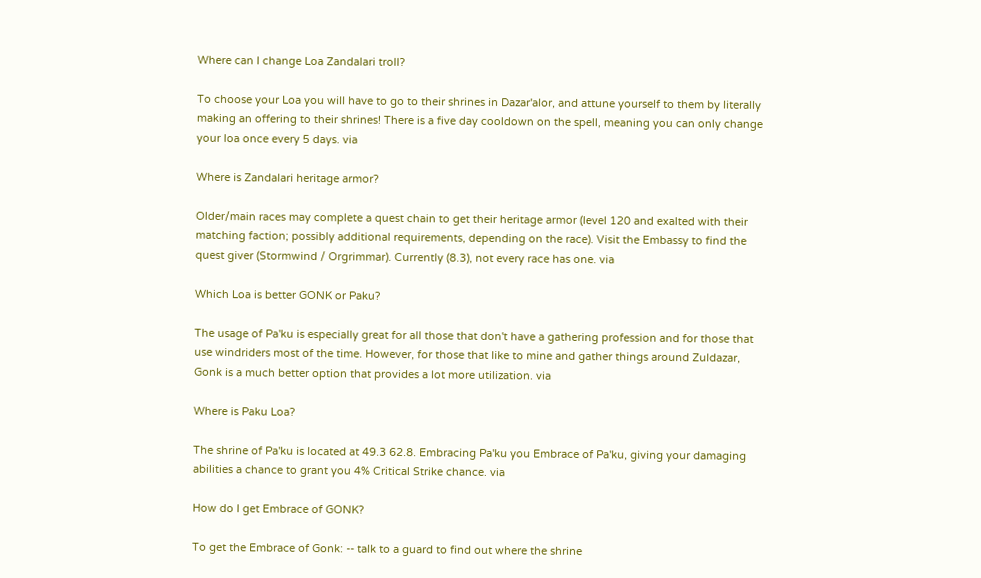Where can I change Loa Zandalari troll?

To choose your Loa you will have to go to their shrines in Dazar'alor, and attune yourself to them by literally making an offering to their shrines! There is a five day cooldown on the spell, meaning you can only change your loa once every 5 days. via

Where is Zandalari heritage armor?

Older/main races may complete a quest chain to get their heritage armor (level 120 and exalted with their matching faction; possibly additional requirements, depending on the race). Visit the Embassy to find the quest giver (Stormwind / Orgrimmar). Currently (8.3), not every race has one. via

Which Loa is better GONK or Paku?

The usage of Pa'ku is especially great for all those that don't have a gathering profession and for those that use windriders most of the time. However, for those that like to mine and gather things around Zuldazar, Gonk is a much better option that provides a lot more utilization. via

Where is Paku Loa?

The shrine of Pa'ku is located at 49.3 62.8. Embracing Pa'ku you Embrace of Pa'ku, giving your damaging abilities a chance to grant you 4% Critical Strike chance. via

How do I get Embrace of GONK?

To get the Embrace of Gonk: -- talk to a guard to find out where the shrine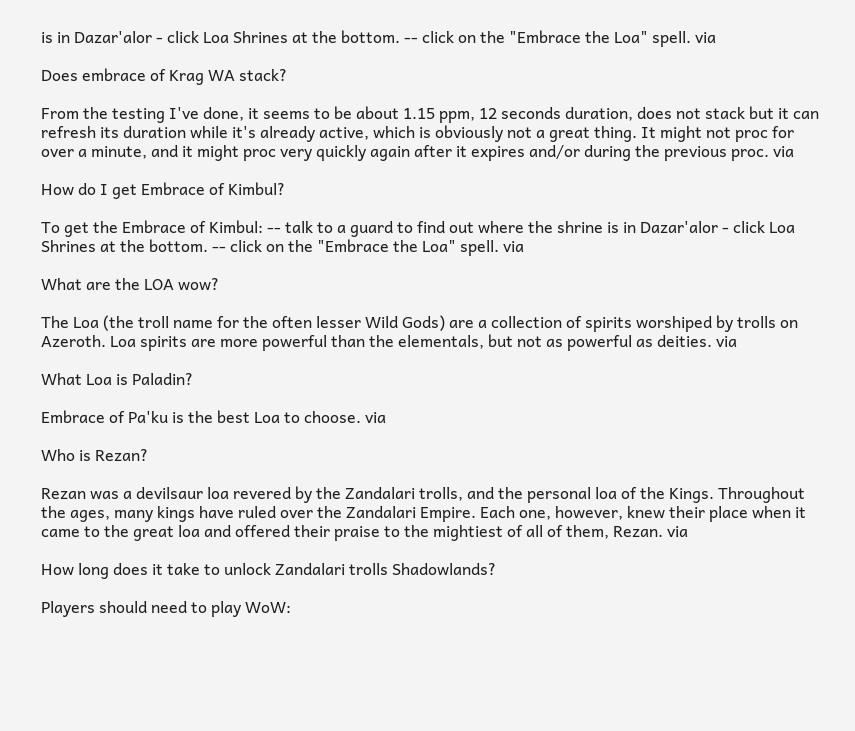is in Dazar'alor - click Loa Shrines at the bottom. -- click on the "Embrace the Loa" spell. via

Does embrace of Krag WA stack?

From the testing I've done, it seems to be about 1.15 ppm, 12 seconds duration, does not stack but it can refresh its duration while it's already active, which is obviously not a great thing. It might not proc for over a minute, and it might proc very quickly again after it expires and/or during the previous proc. via

How do I get Embrace of Kimbul?

To get the Embrace of Kimbul: -- talk to a guard to find out where the shrine is in Dazar'alor - click Loa Shrines at the bottom. -- click on the "Embrace the Loa" spell. via

What are the LOA wow?

The Loa (the troll name for the often lesser Wild Gods) are a collection of spirits worshiped by trolls on Azeroth. Loa spirits are more powerful than the elementals, but not as powerful as deities. via

What Loa is Paladin?

Embrace of Pa'ku is the best Loa to choose. via

Who is Rezan?

Rezan was a devilsaur loa revered by the Zandalari trolls, and the personal loa of the Kings. Throughout the ages, many kings have ruled over the Zandalari Empire. Each one, however, knew their place when it came to the great loa and offered their praise to the mightiest of all of them, Rezan. via

How long does it take to unlock Zandalari trolls Shadowlands?

Players should need to play WoW: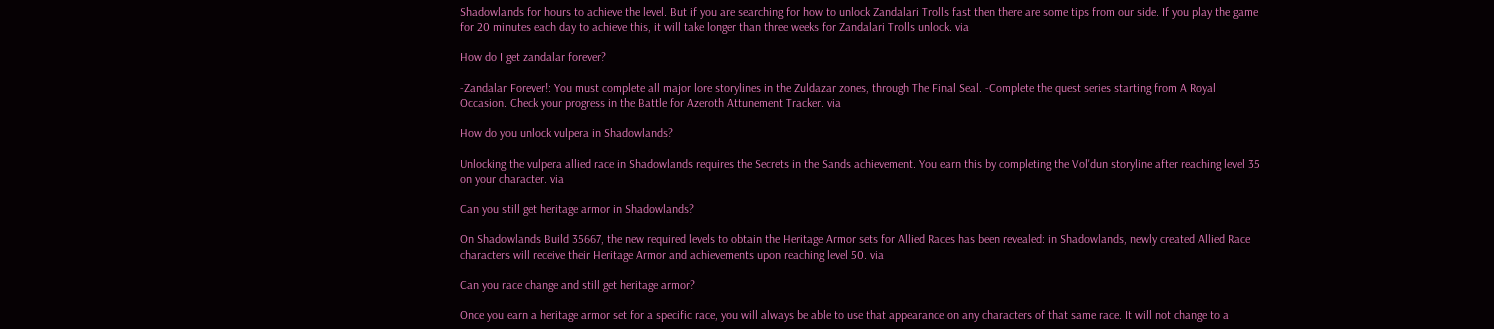Shadowlands for hours to achieve the level. But if you are searching for how to unlock Zandalari Trolls fast then there are some tips from our side. If you play the game for 20 minutes each day to achieve this, it will take longer than three weeks for Zandalari Trolls unlock. via

How do I get zandalar forever?

-Zandalar Forever!: You must complete all major lore storylines in the Zuldazar zones, through The Final Seal. -Complete the quest series starting from A Royal Occasion. Check your progress in the Battle for Azeroth Attunement Tracker. via

How do you unlock vulpera in Shadowlands?

Unlocking the vulpera allied race in Shadowlands requires the Secrets in the Sands achievement. You earn this by completing the Vol'dun storyline after reaching level 35 on your character. via

Can you still get heritage armor in Shadowlands?

On Shadowlands Build 35667, the new required levels to obtain the Heritage Armor sets for Allied Races has been revealed: in Shadowlands, newly created Allied Race characters will receive their Heritage Armor and achievements upon reaching level 50. via

Can you race change and still get heritage armor?

Once you earn a heritage armor set for a specific race, you will always be able to use that appearance on any characters of that same race. It will not change to a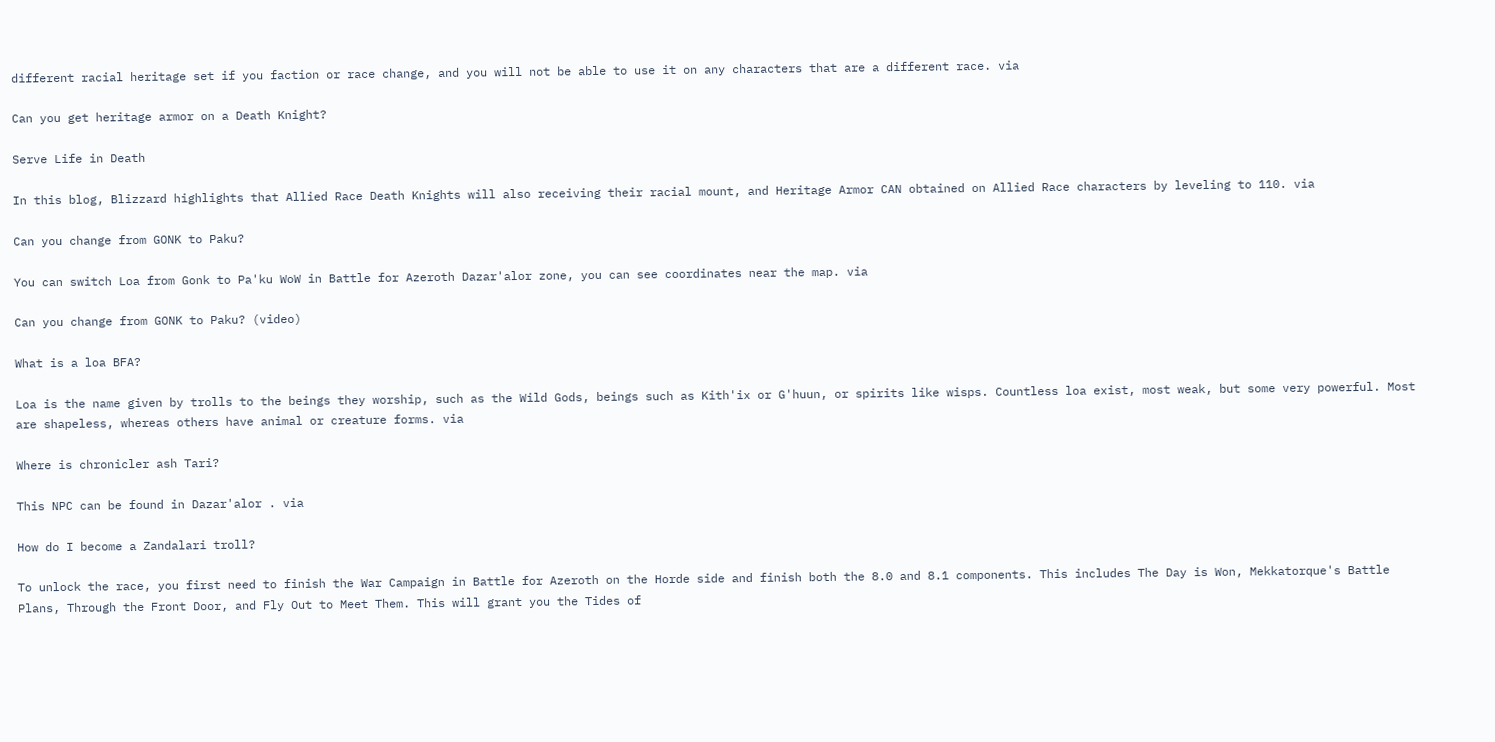different racial heritage set if you faction or race change, and you will not be able to use it on any characters that are a different race. via

Can you get heritage armor on a Death Knight?

Serve Life in Death

In this blog, Blizzard highlights that Allied Race Death Knights will also receiving their racial mount, and Heritage Armor CAN obtained on Allied Race characters by leveling to 110. via

Can you change from GONK to Paku?

You can switch Loa from Gonk to Pa'ku WoW in Battle for Azeroth Dazar'alor zone, you can see coordinates near the map. via

Can you change from GONK to Paku? (video)

What is a loa BFA?

Loa is the name given by trolls to the beings they worship, such as the Wild Gods, beings such as Kith'ix or G'huun, or spirits like wisps. Countless loa exist, most weak, but some very powerful. Most are shapeless, whereas others have animal or creature forms. via

Where is chronicler ash Tari?

This NPC can be found in Dazar'alor . via

How do I become a Zandalari troll?

To unlock the race, you first need to finish the War Campaign in Battle for Azeroth on the Horde side and finish both the 8.0 and 8.1 components. This includes The Day is Won, Mekkatorque's Battle Plans, Through the Front Door, and Fly Out to Meet Them. This will grant you the Tides of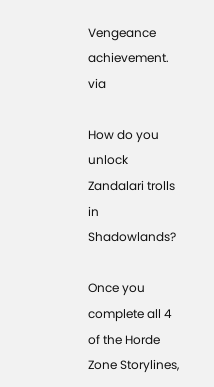Vengeance achievement. via

How do you unlock Zandalari trolls in Shadowlands?

Once you complete all 4 of the Horde Zone Storylines,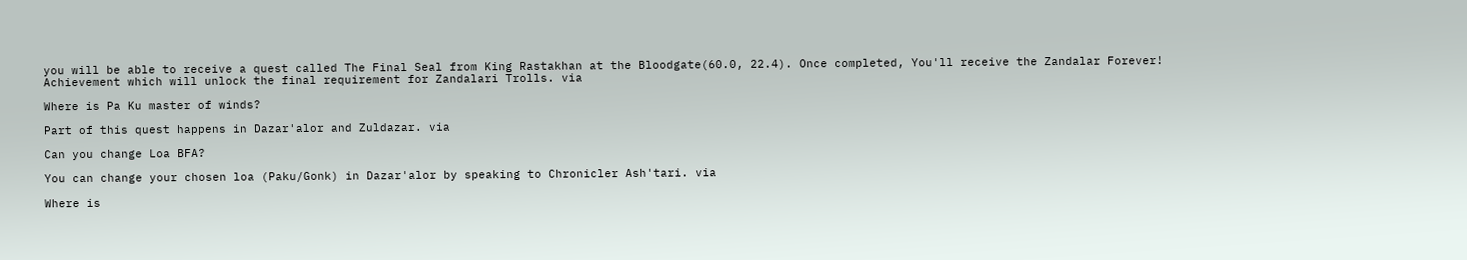you will be able to receive a quest called The Final Seal from King Rastakhan at the Bloodgate(60.0, 22.4). Once completed, You'll receive the Zandalar Forever! Achievement which will unlock the final requirement for Zandalari Trolls. via

Where is Pa Ku master of winds?

Part of this quest happens in Dazar'alor and Zuldazar. via

Can you change Loa BFA?

You can change your chosen loa (Paku/Gonk) in Dazar'alor by speaking to Chronicler Ash'tari. via

Where is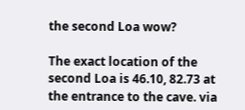the second Loa wow?

The exact location of the second Loa is 46.10, 82.73 at the entrance to the cave. via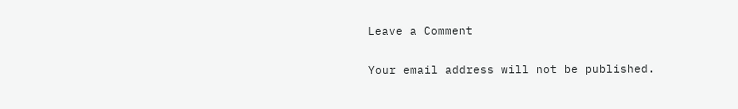Leave a Comment

Your email address will not be published.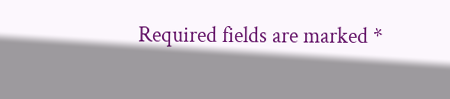Required fields are marked *